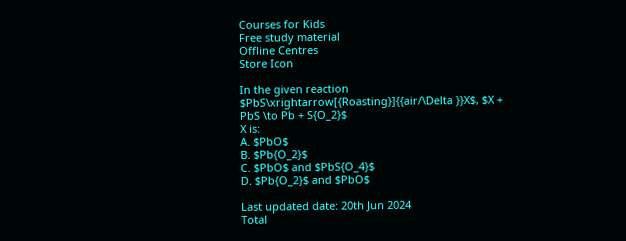Courses for Kids
Free study material
Offline Centres
Store Icon

In the given reaction $PbS\xrightarrow[{Roasting}]{{air/\Delta }}X$, $X + PbS \to Pb + S{O_2}$
X is:
A. $PbO$
B. $Pb{O_2}$
C. $PbO$ and $PbS{O_4}$
D. $Pb{O_2}$ and $PbO$

Last updated date: 20th Jun 2024
Total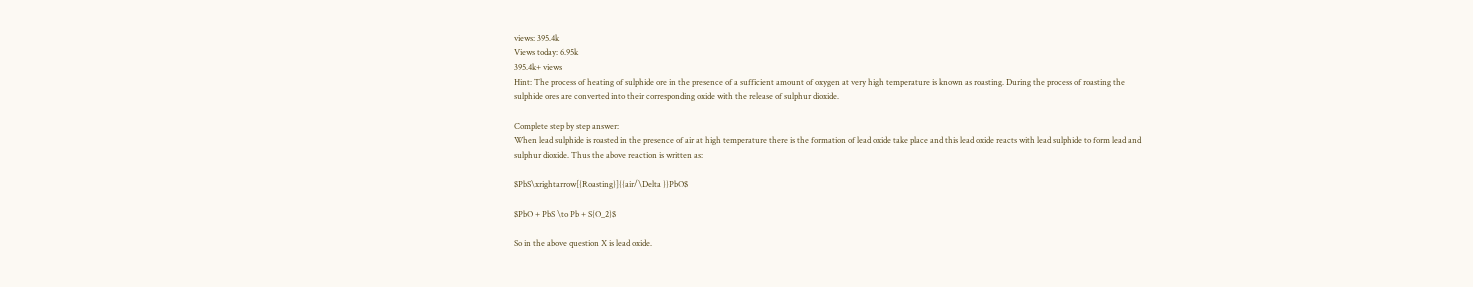views: 395.4k
Views today: 6.95k
395.4k+ views
Hint: The process of heating of sulphide ore in the presence of a sufficient amount of oxygen at very high temperature is known as roasting. During the process of roasting the sulphide ores are converted into their corresponding oxide with the release of sulphur dioxide.

Complete step by step answer:
When lead sulphide is roasted in the presence of air at high temperature there is the formation of lead oxide take place and this lead oxide reacts with lead sulphide to form lead and sulphur dioxide. Thus the above reaction is written as:

$PbS\xrightarrow[{Roasting}]{{air/\Delta }}PbO$

$PbO + PbS \to Pb + S{O_2}$

So in the above question X is lead oxide.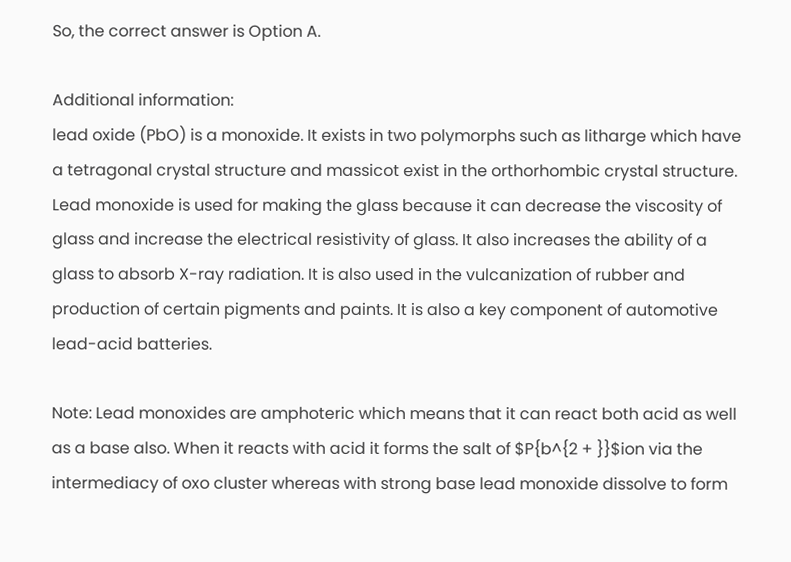So, the correct answer is Option A.

Additional information:
lead oxide (PbO) is a monoxide. It exists in two polymorphs such as litharge which have a tetragonal crystal structure and massicot exist in the orthorhombic crystal structure. Lead monoxide is used for making the glass because it can decrease the viscosity of glass and increase the electrical resistivity of glass. It also increases the ability of a glass to absorb X-ray radiation. It is also used in the vulcanization of rubber and production of certain pigments and paints. It is also a key component of automotive lead-acid batteries.

Note: Lead monoxides are amphoteric which means that it can react both acid as well as a base also. When it reacts with acid it forms the salt of $P{b^{2 + }}$ion via the intermediacy of oxo cluster whereas with strong base lead monoxide dissolve to form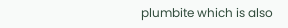plumbite which is also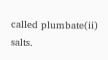called plumbate(ii) salts.